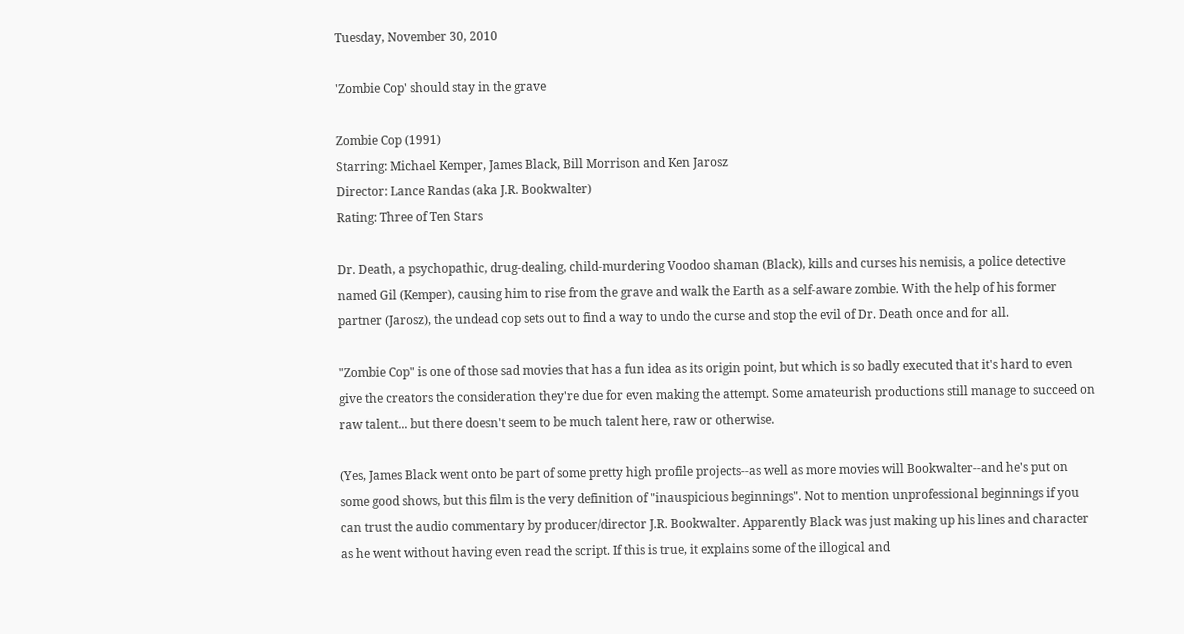Tuesday, November 30, 2010

'Zombie Cop' should stay in the grave

Zombie Cop (1991)
Starring: Michael Kemper, James Black, Bill Morrison and Ken Jarosz
Director: Lance Randas (aka J.R. Bookwalter)
Rating: Three of Ten Stars

Dr. Death, a psychopathic, drug-dealing, child-murdering Voodoo shaman (Black), kills and curses his nemisis, a police detective named Gil (Kemper), causing him to rise from the grave and walk the Earth as a self-aware zombie. With the help of his former partner (Jarosz), the undead cop sets out to find a way to undo the curse and stop the evil of Dr. Death once and for all.

"Zombie Cop" is one of those sad movies that has a fun idea as its origin point, but which is so badly executed that it's hard to even give the creators the consideration they're due for even making the attempt. Some amateurish productions still manage to succeed on raw talent... but there doesn't seem to be much talent here, raw or otherwise.

(Yes, James Black went onto be part of some pretty high profile projects--as well as more movies will Bookwalter--and he's put on some good shows, but this film is the very definition of "inauspicious beginnings". Not to mention unprofessional beginnings if you can trust the audio commentary by producer/director J.R. Bookwalter. Apparently Black was just making up his lines and character as he went without having even read the script. If this is true, it explains some of the illogical and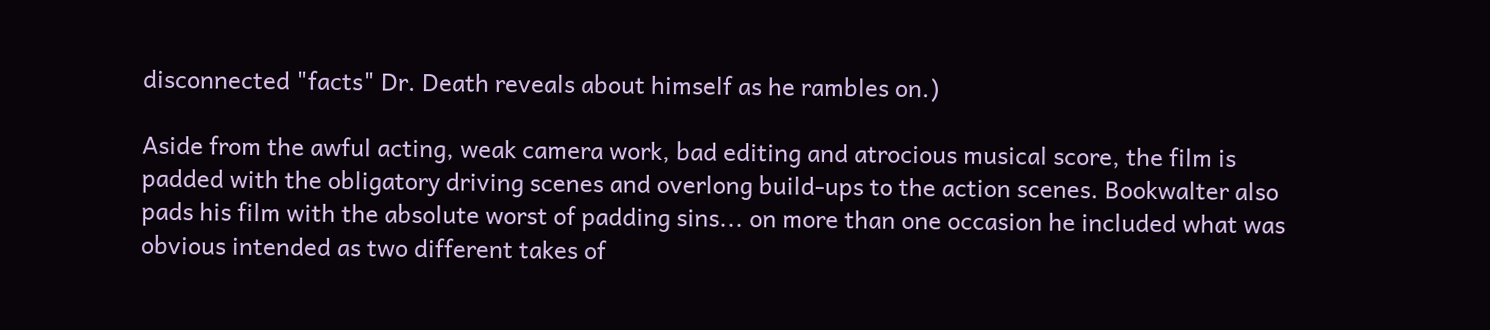disconnected "facts" Dr. Death reveals about himself as he rambles on.)

Aside from the awful acting, weak camera work, bad editing and atrocious musical score, the film is padded with the obligatory driving scenes and overlong build-ups to the action scenes. Bookwalter also pads his film with the absolute worst of padding sins... on more than one occasion he included what was obvious intended as two different takes of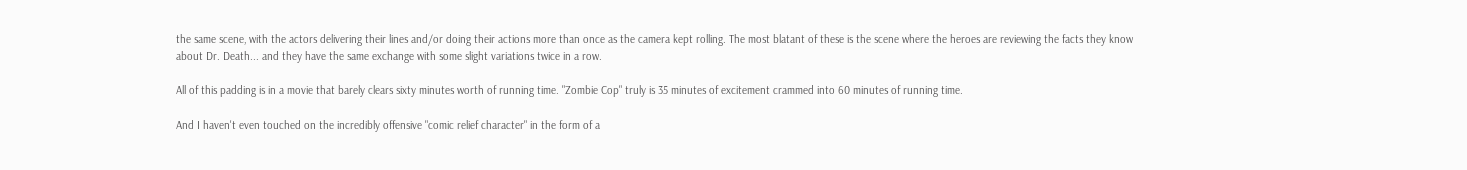the same scene, with the actors delivering their lines and/or doing their actions more than once as the camera kept rolling. The most blatant of these is the scene where the heroes are reviewing the facts they know about Dr. Death... and they have the same exchange with some slight variations twice in a row.

All of this padding is in a movie that barely clears sixty minutes worth of running time. "Zombie Cop" truly is 35 minutes of excitement crammed into 60 minutes of running time.

And I haven't even touched on the incredibly offensive "comic relief character" in the form of a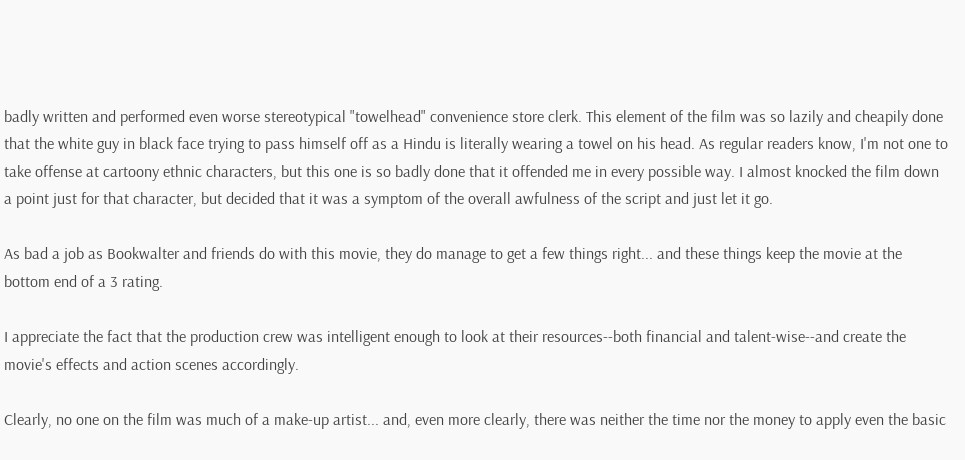badly written and performed even worse stereotypical "towelhead" convenience store clerk. This element of the film was so lazily and cheapily done that the white guy in black face trying to pass himself off as a Hindu is literally wearing a towel on his head. As regular readers know, I'm not one to take offense at cartoony ethnic characters, but this one is so badly done that it offended me in every possible way. I almost knocked the film down a point just for that character, but decided that it was a symptom of the overall awfulness of the script and just let it go.

As bad a job as Bookwalter and friends do with this movie, they do manage to get a few things right... and these things keep the movie at the bottom end of a 3 rating.

I appreciate the fact that the production crew was intelligent enough to look at their resources--both financial and talent-wise--and create the movie's effects and action scenes accordingly.

Clearly, no one on the film was much of a make-up artist... and, even more clearly, there was neither the time nor the money to apply even the basic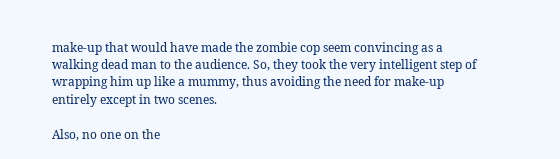make-up that would have made the zombie cop seem convincing as a walking dead man to the audience. So, they took the very intelligent step of wrapping him up like a mummy, thus avoiding the need for make-up entirely except in two scenes.

Also, no one on the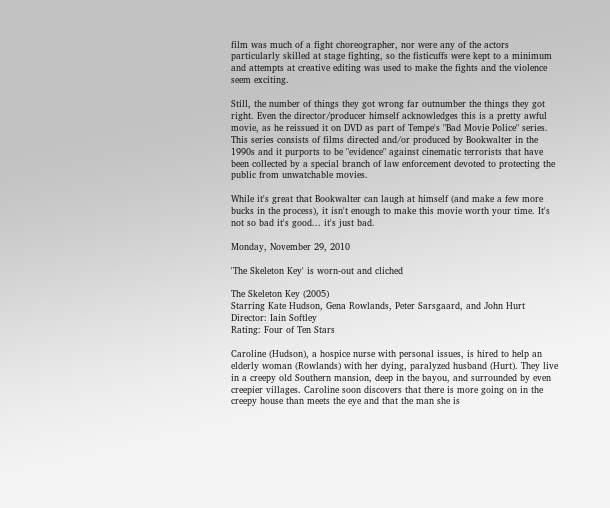film was much of a fight choreographer, nor were any of the actors particularly skilled at stage fighting, so the fisticuffs were kept to a minimum and attempts at creative editing was used to make the fights and the violence seem exciting.

Still, the number of things they got wrong far outnumber the things they got right. Even the director/producer himself acknowledges this is a pretty awful movie, as he reissued it on DVD as part of Tempe's "Bad Movie Police" series. This series consists of films directed and/or produced by Bookwalter in the 1990s and it purports to be "evidence" against cinematic terrorists that have been collected by a special branch of law enforcement devoted to protecting the public from unwatchable movies.

While it's great that Bookwalter can laugh at himself (and make a few more bucks in the process), it isn't enough to make this movie worth your time. It's not so bad it's good... it's just bad.

Monday, November 29, 2010

'The Skeleton Key' is worn-out and cliched

The Skeleton Key (2005)
Starring Kate Hudson, Gena Rowlands, Peter Sarsgaard, and John Hurt
Director: Iain Softley
Rating: Four of Ten Stars

Caroline (Hudson), a hospice nurse with personal issues, is hired to help an elderly woman (Rowlands) with her dying, paralyzed husband (Hurt). They live in a creepy old Southern mansion, deep in the bayou, and surrounded by even creepier villages. Caroline soon discovers that there is more going on in the creepy house than meets the eye and that the man she is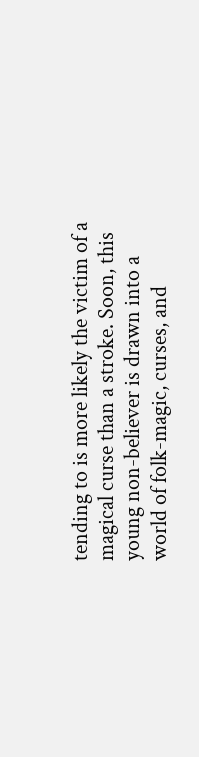tending to is more likely the victim of a magical curse than a stroke. Soon, this young non-believer is drawn into a world of folk-magic, curses, and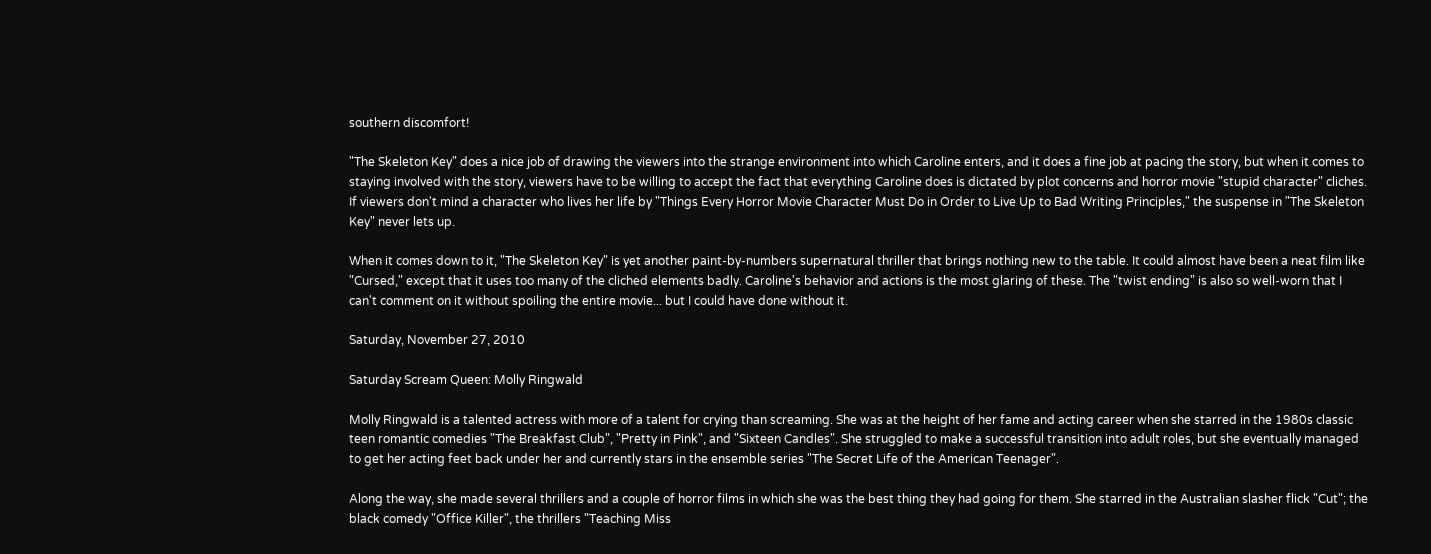southern discomfort!

"The Skeleton Key" does a nice job of drawing the viewers into the strange environment into which Caroline enters, and it does a fine job at pacing the story, but when it comes to staying involved with the story, viewers have to be willing to accept the fact that everything Caroline does is dictated by plot concerns and horror movie "stupid character" cliches. If viewers don't mind a character who lives her life by "Things Every Horror Movie Character Must Do in Order to Live Up to Bad Writing Principles," the suspense in "The Skeleton Key" never lets up.

When it comes down to it, "The Skeleton Key" is yet another paint-by-numbers supernatural thriller that brings nothing new to the table. It could almost have been a neat film like "Cursed," except that it uses too many of the cliched elements badly. Caroline's behavior and actions is the most glaring of these. The "twist ending" is also so well-worn that I can't comment on it without spoiling the entire movie... but I could have done without it.

Saturday, November 27, 2010

Saturday Scream Queen: Molly Ringwald

Molly Ringwald is a talented actress with more of a talent for crying than screaming. She was at the height of her fame and acting career when she starred in the 1980s classic teen romantic comedies "The Breakfast Club", "Pretty in Pink", and "Sixteen Candles". She struggled to make a successful transition into adult roles, but she eventually managed to get her acting feet back under her and currently stars in the ensemble series "The Secret Life of the American Teenager".

Along the way, she made several thrillers and a couple of horror films in which she was the best thing they had going for them. She starred in the Australian slasher flick "Cut"; the black comedy "Office Killer", the thrillers "Teaching Miss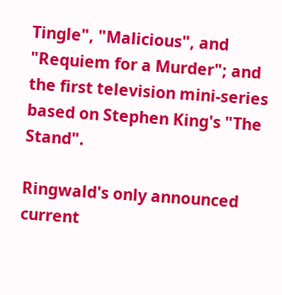Tingle", "Malicious", and "Requiem for a Murder"; and the first television mini-series based on Stephen King's "The Stand".

Ringwald's only announced current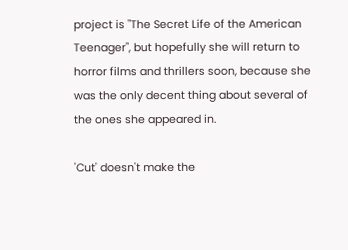project is "The Secret Life of the American Teenager", but hopefully she will return to horror films and thrillers soon, because she was the only decent thing about several of the ones she appeared in.

'Cut' doesn't make the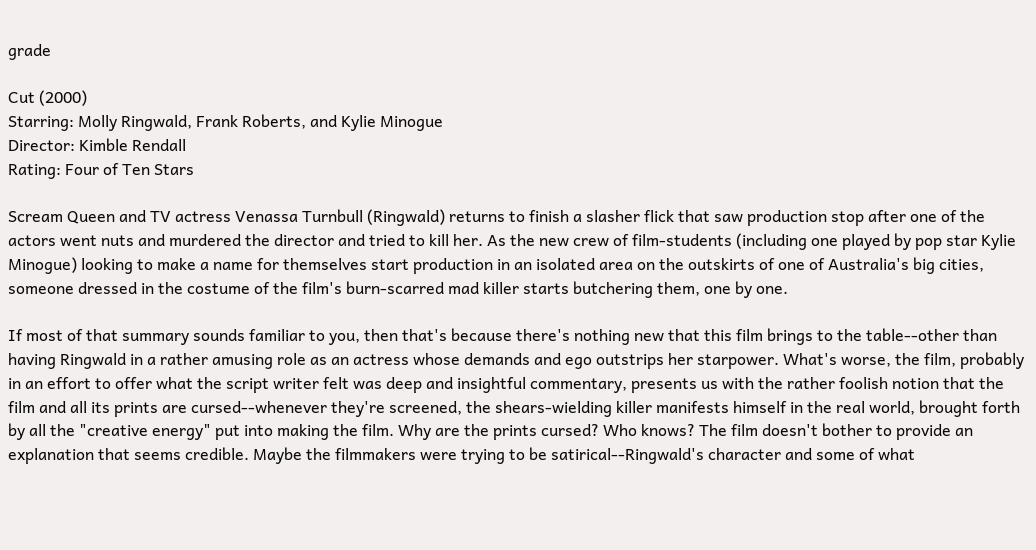grade

Cut (2000)
Starring: Molly Ringwald, Frank Roberts, and Kylie Minogue
Director: Kimble Rendall
Rating: Four of Ten Stars

Scream Queen and TV actress Venassa Turnbull (Ringwald) returns to finish a slasher flick that saw production stop after one of the actors went nuts and murdered the director and tried to kill her. As the new crew of film-students (including one played by pop star Kylie Minogue) looking to make a name for themselves start production in an isolated area on the outskirts of one of Australia's big cities, someone dressed in the costume of the film's burn-scarred mad killer starts butchering them, one by one.

If most of that summary sounds familiar to you, then that's because there's nothing new that this film brings to the table--other than having Ringwald in a rather amusing role as an actress whose demands and ego outstrips her starpower. What's worse, the film, probably in an effort to offer what the script writer felt was deep and insightful commentary, presents us with the rather foolish notion that the film and all its prints are cursed--whenever they're screened, the shears-wielding killer manifests himself in the real world, brought forth by all the "creative energy" put into making the film. Why are the prints cursed? Who knows? The film doesn't bother to provide an explanation that seems credible. Maybe the filmmakers were trying to be satirical--Ringwald's character and some of what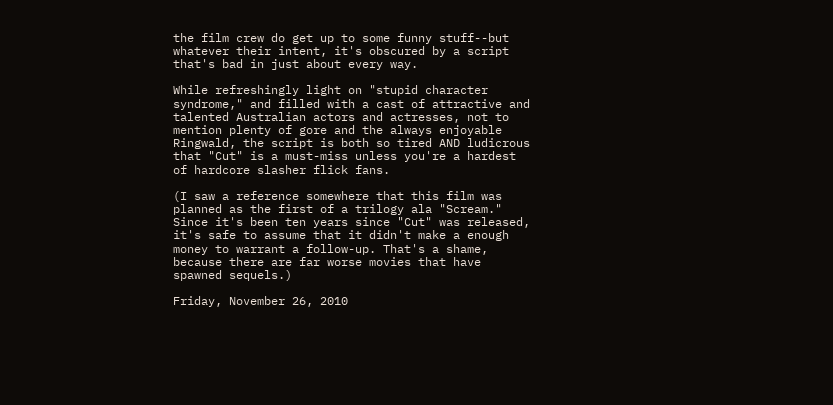the film crew do get up to some funny stuff--but whatever their intent, it's obscured by a script that's bad in just about every way.

While refreshingly light on "stupid character syndrome," and filled with a cast of attractive and talented Australian actors and actresses, not to mention plenty of gore and the always enjoyable Ringwald, the script is both so tired AND ludicrous that "Cut" is a must-miss unless you're a hardest of hardcore slasher flick fans.

(I saw a reference somewhere that this film was planned as the first of a trilogy ala "Scream." Since it's been ten years since "Cut" was released, it's safe to assume that it didn't make a enough money to warrant a follow-up. That's a shame, because there are far worse movies that have spawned sequels.)

Friday, November 26, 2010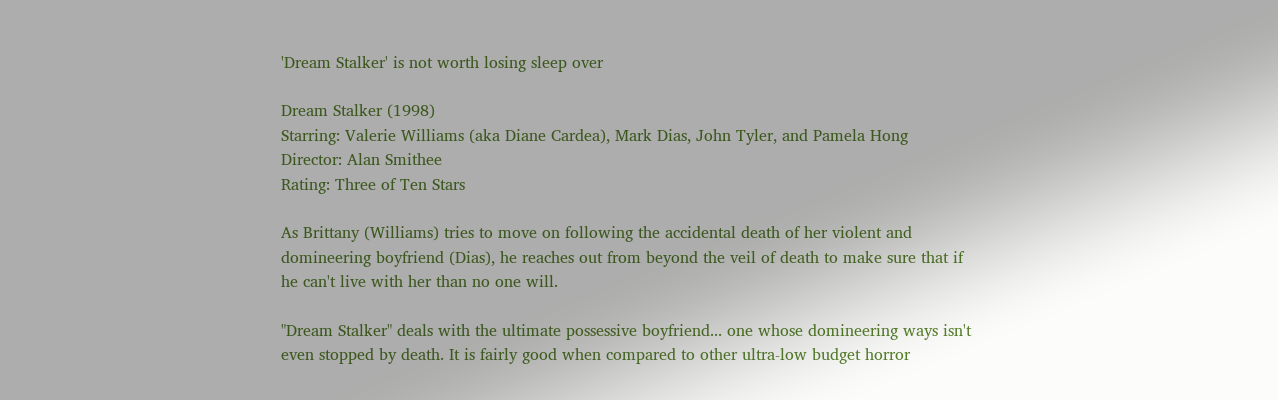'Dream Stalker' is not worth losing sleep over

Dream Stalker (1998)
Starring: Valerie Williams (aka Diane Cardea), Mark Dias, John Tyler, and Pamela Hong
Director: Alan Smithee
Rating: Three of Ten Stars

As Brittany (Williams) tries to move on following the accidental death of her violent and domineering boyfriend (Dias), he reaches out from beyond the veil of death to make sure that if he can't live with her than no one will.

"Dream Stalker" deals with the ultimate possessive boyfriend... one whose domineering ways isn't even stopped by death. It is fairly good when compared to other ultra-low budget horror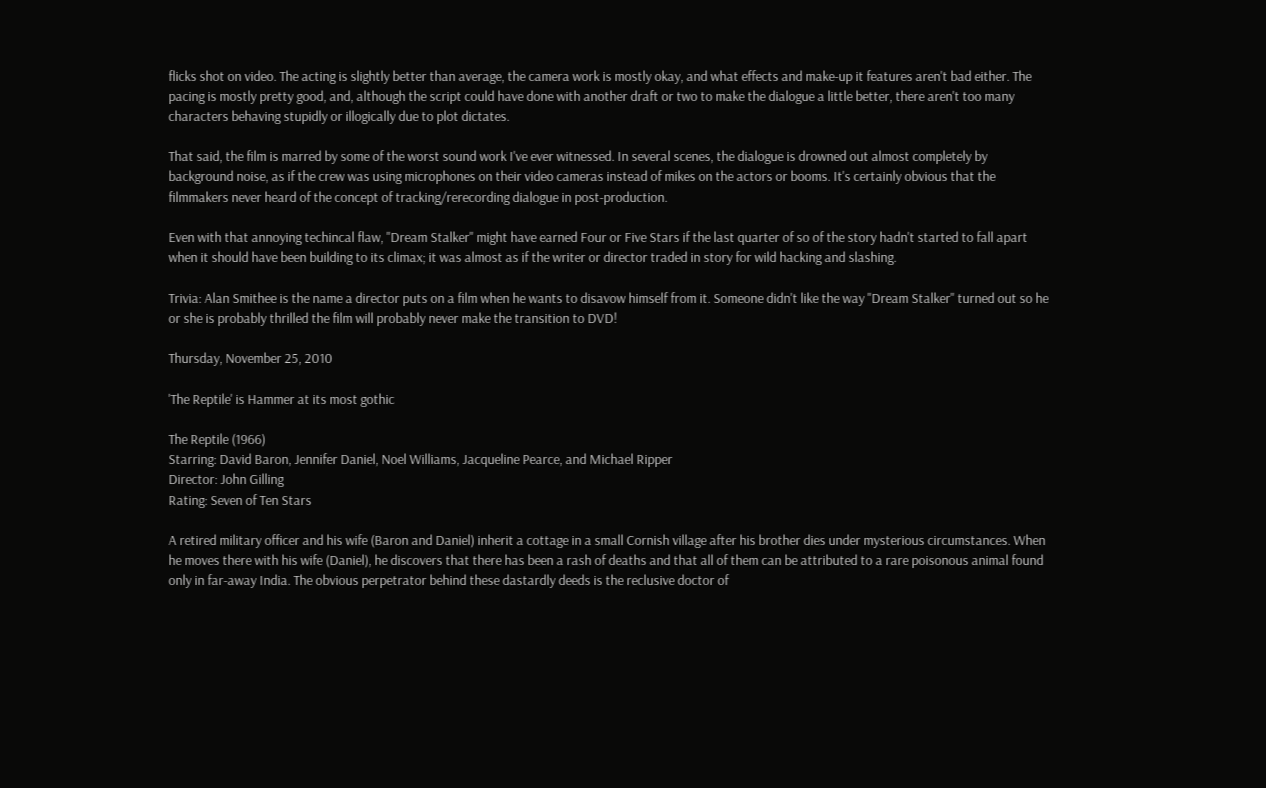flicks shot on video. The acting is slightly better than average, the camera work is mostly okay, and what effects and make-up it features aren't bad either. The pacing is mostly pretty good, and, although the script could have done with another draft or two to make the dialogue a little better, there aren't too many characters behaving stupidly or illogically due to plot dictates.

That said, the film is marred by some of the worst sound work I've ever witnessed. In several scenes, the dialogue is drowned out almost completely by background noise, as if the crew was using microphones on their video cameras instead of mikes on the actors or booms. It's certainly obvious that the filmmakers never heard of the concept of tracking/rerecording dialogue in post-production.

Even with that annoying techincal flaw, "Dream Stalker" might have earned Four or Five Stars if the last quarter of so of the story hadn't started to fall apart when it should have been building to its climax; it was almost as if the writer or director traded in story for wild hacking and slashing.

Trivia: Alan Smithee is the name a director puts on a film when he wants to disavow himself from it. Someone didn't like the way "Dream Stalker" turned out so he or she is probably thrilled the film will probably never make the transition to DVD!

Thursday, November 25, 2010

'The Reptile' is Hammer at its most gothic

The Reptile (1966)
Starring: David Baron, Jennifer Daniel, Noel Williams, Jacqueline Pearce, and Michael Ripper
Director: John Gilling
Rating: Seven of Ten Stars

A retired military officer and his wife (Baron and Daniel) inherit a cottage in a small Cornish village after his brother dies under mysterious circumstances. When he moves there with his wife (Daniel), he discovers that there has been a rash of deaths and that all of them can be attributed to a rare poisonous animal found only in far-away India. The obvious perpetrator behind these dastardly deeds is the reclusive doctor of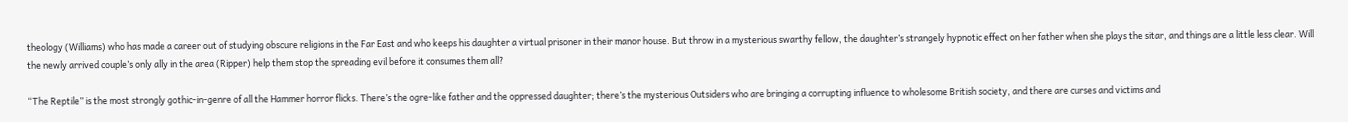theology (Williams) who has made a career out of studying obscure religions in the Far East and who keeps his daughter a virtual prisoner in their manor house. But throw in a mysterious swarthy fellow, the daughter’s strangely hypnotic effect on her father when she plays the sitar, and things are a little less clear. Will the newly arrived couple’s only ally in the area (Ripper) help them stop the spreading evil before it consumes them all?

“The Reptile” is the most strongly gothic-in-genre of all the Hammer horror flicks. There’s the ogre-like father and the oppressed daughter; there’s the mysterious Outsiders who are bringing a corrupting influence to wholesome British society, and there are curses and victims and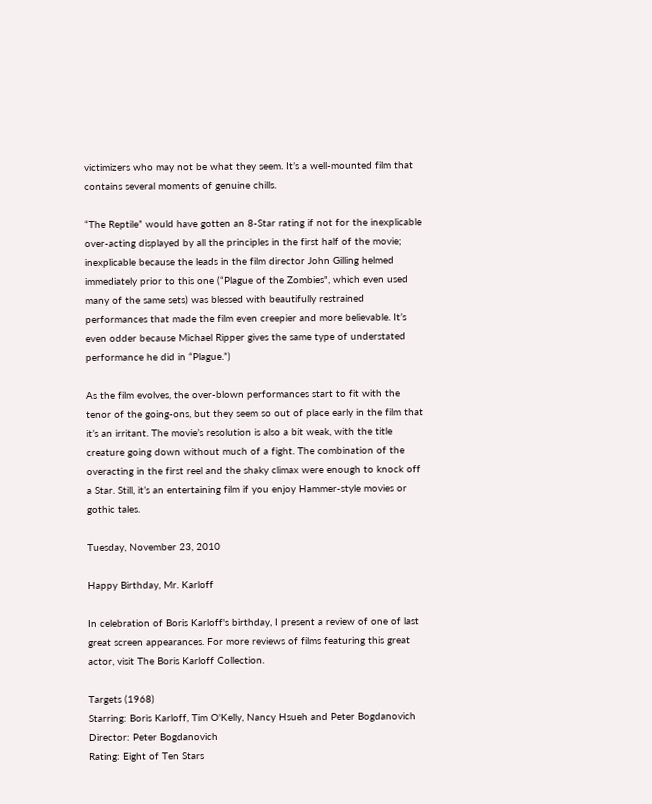victimizers who may not be what they seem. It’s a well-mounted film that contains several moments of genuine chills.

“The Reptile” would have gotten an 8-Star rating if not for the inexplicable over-acting displayed by all the principles in the first half of the movie; inexplicable because the leads in the film director John Gilling helmed immediately prior to this one (“Plague of the Zombies", which even used many of the same sets) was blessed with beautifully restrained performances that made the film even creepier and more believable. It’s even odder because Michael Ripper gives the same type of understated performance he did in “Plague.”)

As the film evolves, the over-blown performances start to fit with the tenor of the going-ons, but they seem so out of place early in the film that it’s an irritant. The movie’s resolution is also a bit weak, with the title creature going down without much of a fight. The combination of the overacting in the first reel and the shaky climax were enough to knock off a Star. Still, it’s an entertaining film if you enjoy Hammer-style movies or gothic tales.

Tuesday, November 23, 2010

Happy Birthday, Mr. Karloff

In celebration of Boris Karloff's birthday, I present a review of one of last great screen appearances. For more reviews of films featuring this great actor, visit The Boris Karloff Collection.

Targets (1968)
Starring: Boris Karloff, Tim O'Kelly, Nancy Hsueh and Peter Bogdanovich
Director: Peter Bogdanovich
Rating: Eight of Ten Stars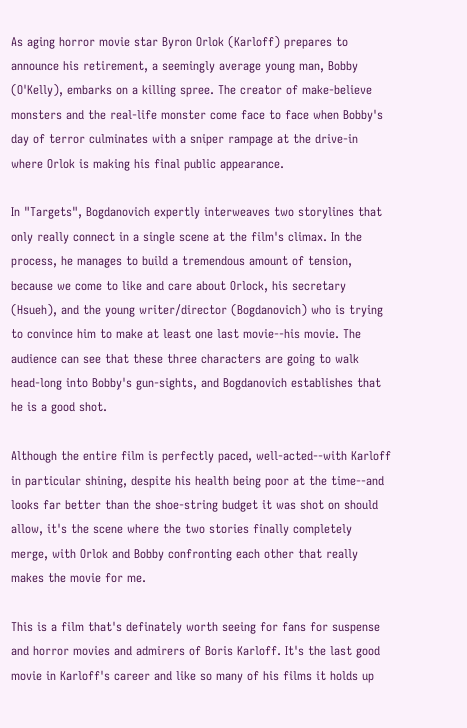As aging horror movie star Byron Orlok (Karloff) prepares to announce his retirement, a seemingly average young man, Bobby (O'Kelly), embarks on a killing spree. The creator of make-believe monsters and the real-life monster come face to face when Bobby's day of terror culminates with a sniper rampage at the drive-in where Orlok is making his final public appearance.

In "Targets", Bogdanovich expertly interweaves two storylines that only really connect in a single scene at the film's climax. In the process, he manages to build a tremendous amount of tension, because we come to like and care about Orlock, his secretary (Hsueh), and the young writer/director (Bogdanovich) who is trying to convince him to make at least one last movie--his movie. The audience can see that these three characters are going to walk head-long into Bobby's gun-sights, and Bogdanovich establishes that he is a good shot.

Although the entire film is perfectly paced, well-acted--with Karloff in particular shining, despite his health being poor at the time--and looks far better than the shoe-string budget it was shot on should allow, it's the scene where the two stories finally completely merge, with Orlok and Bobby confronting each other that really makes the movie for me.

This is a film that's definately worth seeing for fans for suspense and horror movies and admirers of Boris Karloff. It's the last good movie in Karloff's career and like so many of his films it holds up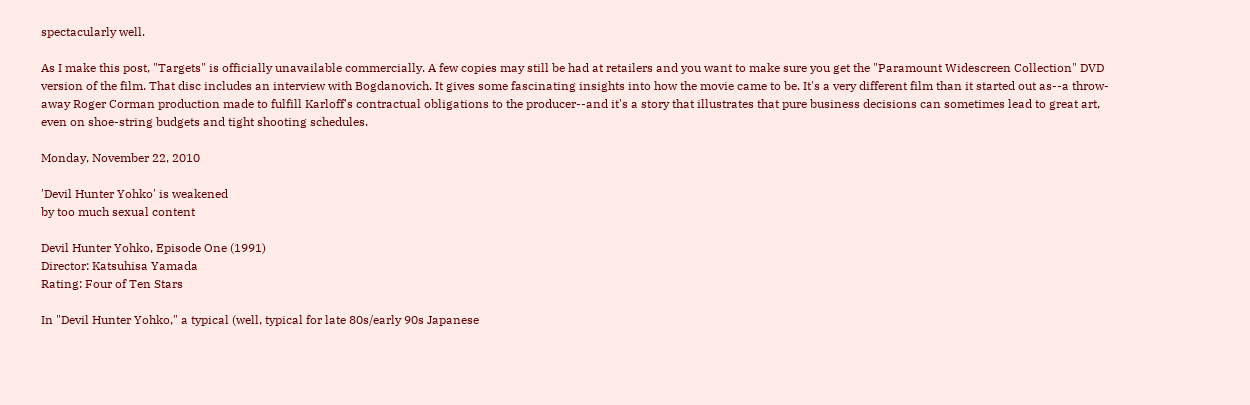spectacularly well.

As I make this post, "Targets" is officially unavailable commercially. A few copies may still be had at retailers and you want to make sure you get the "Paramount Widescreen Collection" DVD version of the film. That disc includes an interview with Bogdanovich. It gives some fascinating insights into how the movie came to be. It's a very different film than it started out as--a throw-away Roger Corman production made to fulfill Karloff's contractual obligations to the producer--and it's a story that illustrates that pure business decisions can sometimes lead to great art, even on shoe-string budgets and tight shooting schedules.

Monday, November 22, 2010

'Devil Hunter Yohko' is weakened
by too much sexual content

Devil Hunter Yohko, Episode One (1991)
Director: Katsuhisa Yamada
Rating: Four of Ten Stars

In "Devil Hunter Yohko," a typical (well, typical for late 80s/early 90s Japanese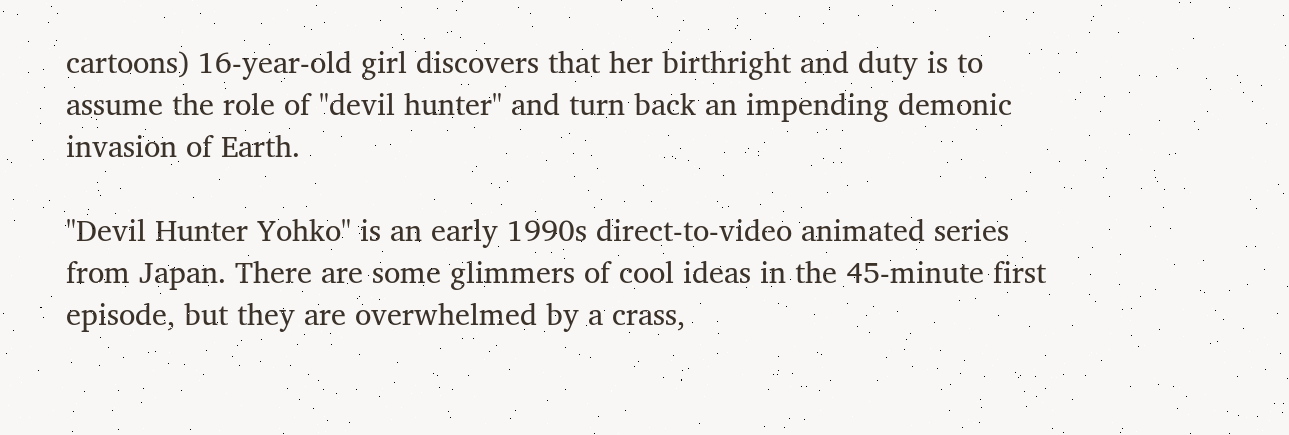cartoons) 16-year-old girl discovers that her birthright and duty is to assume the role of "devil hunter" and turn back an impending demonic invasion of Earth.

"Devil Hunter Yohko" is an early 1990s direct-to-video animated series from Japan. There are some glimmers of cool ideas in the 45-minute first episode, but they are overwhelmed by a crass,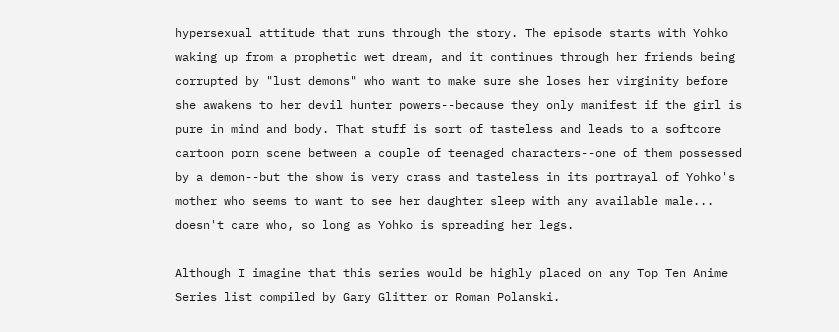hypersexual attitude that runs through the story. The episode starts with Yohko waking up from a prophetic wet dream, and it continues through her friends being corrupted by "lust demons" who want to make sure she loses her virginity before she awakens to her devil hunter powers--because they only manifest if the girl is pure in mind and body. That stuff is sort of tasteless and leads to a softcore cartoon porn scene between a couple of teenaged characters--one of them possessed by a demon--but the show is very crass and tasteless in its portrayal of Yohko's mother who seems to want to see her daughter sleep with any available male... doesn't care who, so long as Yohko is spreading her legs.

Although I imagine that this series would be highly placed on any Top Ten Anime Series list compiled by Gary Glitter or Roman Polanski.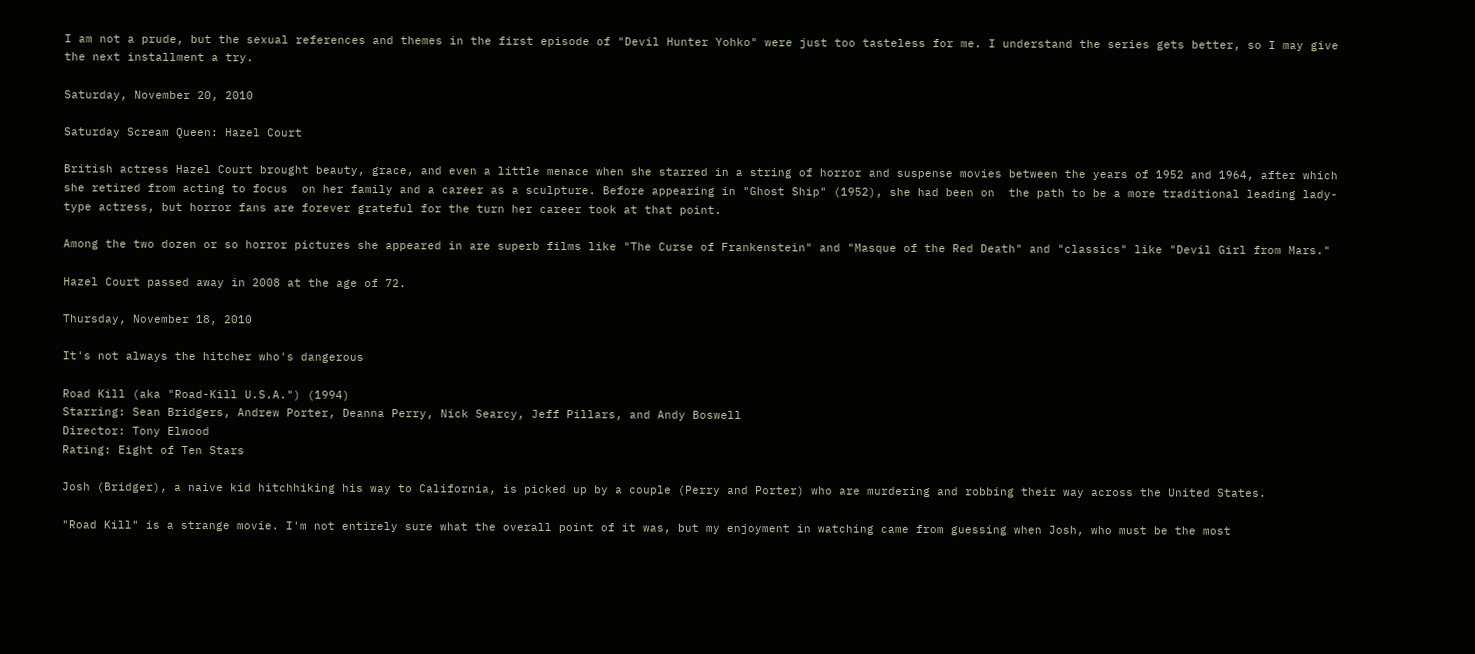I am not a prude, but the sexual references and themes in the first episode of "Devil Hunter Yohko" were just too tasteless for me. I understand the series gets better, so I may give the next installment a try.

Saturday, November 20, 2010

Saturday Scream Queen: Hazel Court

British actress Hazel Court brought beauty, grace, and even a little menace when she starred in a string of horror and suspense movies between the years of 1952 and 1964, after which she retired from acting to focus  on her family and a career as a sculpture. Before appearing in "Ghost Ship" (1952), she had been on  the path to be a more traditional leading lady-type actress, but horror fans are forever grateful for the turn her career took at that point.

Among the two dozen or so horror pictures she appeared in are superb films like "The Curse of Frankenstein" and "Masque of the Red Death" and "classics" like "Devil Girl from Mars."

Hazel Court passed away in 2008 at the age of 72.

Thursday, November 18, 2010

It's not always the hitcher who's dangerous

Road Kill (aka "Road-Kill U.S.A.") (1994)
Starring: Sean Bridgers, Andrew Porter, Deanna Perry, Nick Searcy, Jeff Pillars, and Andy Boswell
Director: Tony Elwood
Rating: Eight of Ten Stars

Josh (Bridger), a naive kid hitchhiking his way to California, is picked up by a couple (Perry and Porter) who are murdering and robbing their way across the United States.

"Road Kill" is a strange movie. I'm not entirely sure what the overall point of it was, but my enjoyment in watching came from guessing when Josh, who must be the most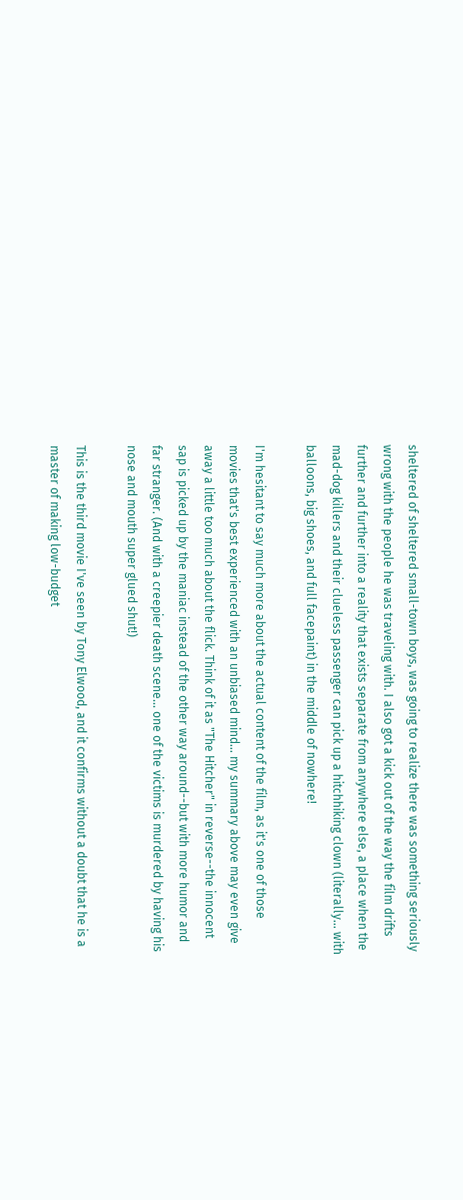sheltered of sheltered small-town boys, was going to realize there was something seriously wrong with the people he was traveling with. I also got a kick out of the way the film drifts further and further into a reality that exists separate from anywhere else, a place when the mad-dog killers and their clueless passenger can pick up a hitchhiking clown (literally... with balloons, big shoes, and full facepaint) in the middle of nowhere!

I'm hesitant to say much more about the actual content of the film, as it's one of those movies that's best experienced with an unbiased mind... my summary above may even give away a little too much about the flick. Think of it as "The Hitcher" in reverse--the innocent sap is picked up by the maniac instead of the other way around--but with more humor and far stranger. (And with a creepier death scene... one of the victims is murdered by having his nose and mouth super glued shut!)

This is the third movie I've seen by Tony Elwood, and it confirms without a doubt that he is a master of making low-budget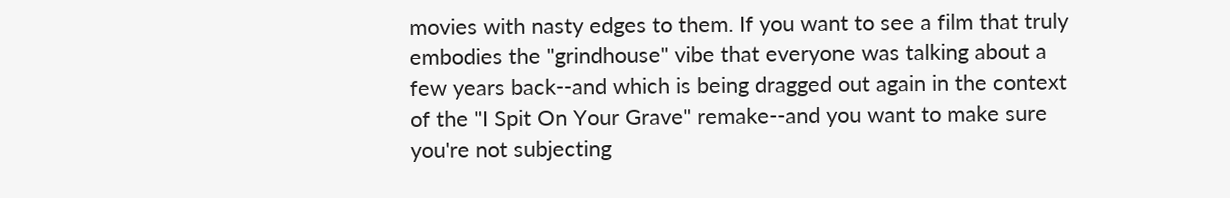movies with nasty edges to them. If you want to see a film that truly embodies the "grindhouse" vibe that everyone was talking about a few years back--and which is being dragged out again in the context of the "I Spit On Your Grave" remake--and you want to make sure you're not subjecting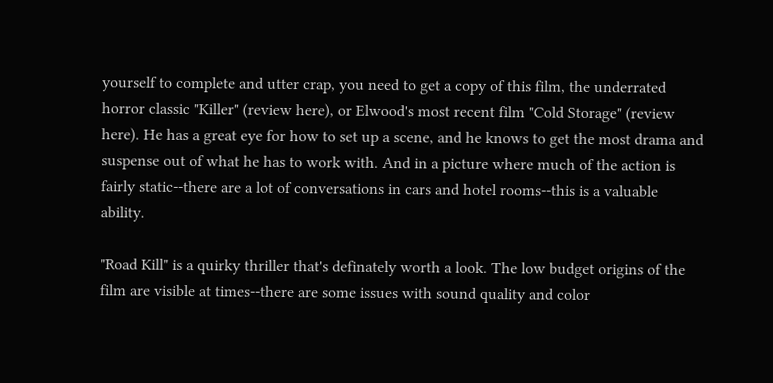yourself to complete and utter crap, you need to get a copy of this film, the underrated horror classic "Killer" (review here), or Elwood's most recent film "Cold Storage" (review here). He has a great eye for how to set up a scene, and he knows to get the most drama and suspense out of what he has to work with. And in a picture where much of the action is fairly static--there are a lot of conversations in cars and hotel rooms--this is a valuable ability.

"Road Kill" is a quirky thriller that's definately worth a look. The low budget origins of the film are visible at times--there are some issues with sound quality and color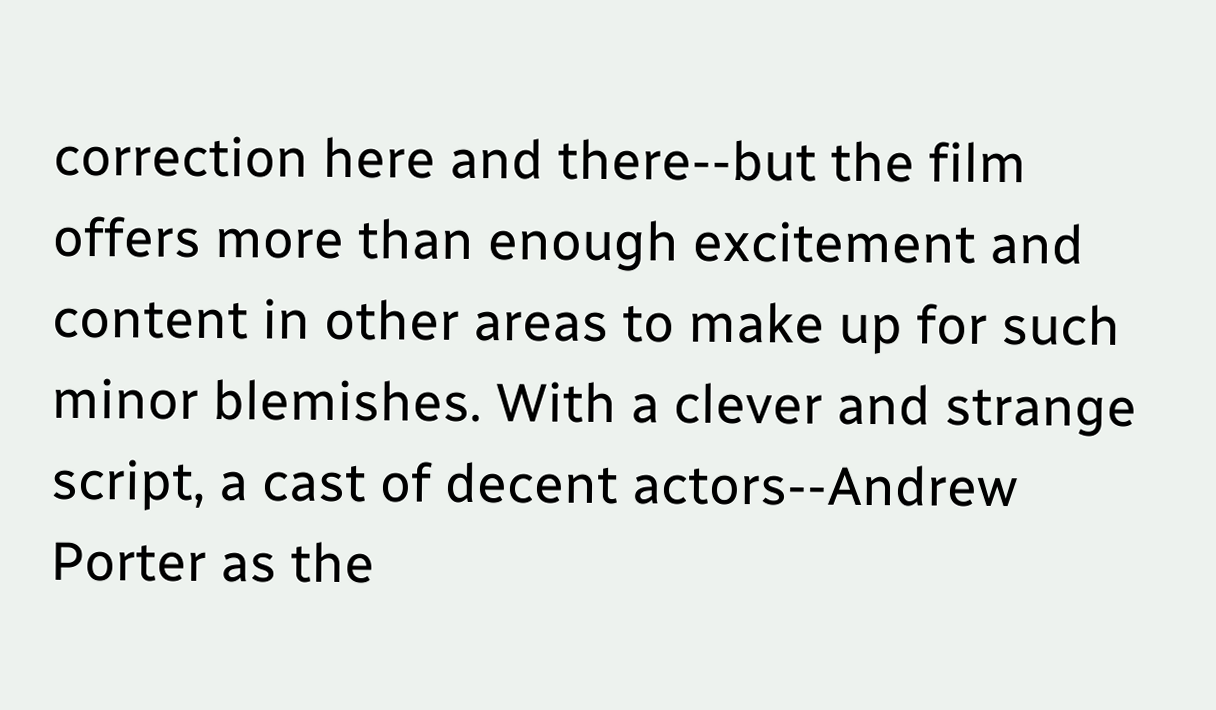correction here and there--but the film offers more than enough excitement and content in other areas to make up for such minor blemishes. With a clever and strange script, a cast of decent actors--Andrew Porter as the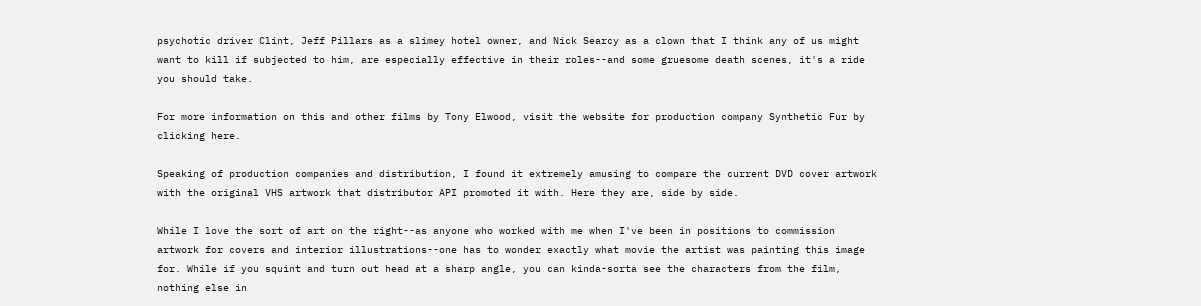psychotic driver Clint, Jeff Pillars as a slimey hotel owner, and Nick Searcy as a clown that I think any of us might want to kill if subjected to him, are especially effective in their roles--and some gruesome death scenes, it's a ride you should take.

For more information on this and other films by Tony Elwood, visit the website for production company Synthetic Fur by clicking here.

Speaking of production companies and distribution, I found it extremely amusing to compare the current DVD cover artwork with the original VHS artwork that distributor API promoted it with. Here they are, side by side.

While I love the sort of art on the right--as anyone who worked with me when I've been in positions to commission artwork for covers and interior illustrations--one has to wonder exactly what movie the artist was painting this image for. While if you squint and turn out head at a sharp angle, you can kinda-sorta see the characters from the film, nothing else in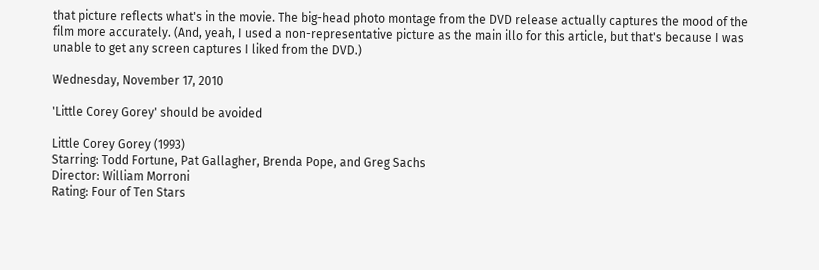that picture reflects what's in the movie. The big-head photo montage from the DVD release actually captures the mood of the film more accurately. (And, yeah, I used a non-representative picture as the main illo for this article, but that's because I was unable to get any screen captures I liked from the DVD.)

Wednesday, November 17, 2010

'Little Corey Gorey' should be avoided

Little Corey Gorey (1993)
Starring: Todd Fortune, Pat Gallagher, Brenda Pope, and Greg Sachs
Director: William Morroni
Rating: Four of Ten Stars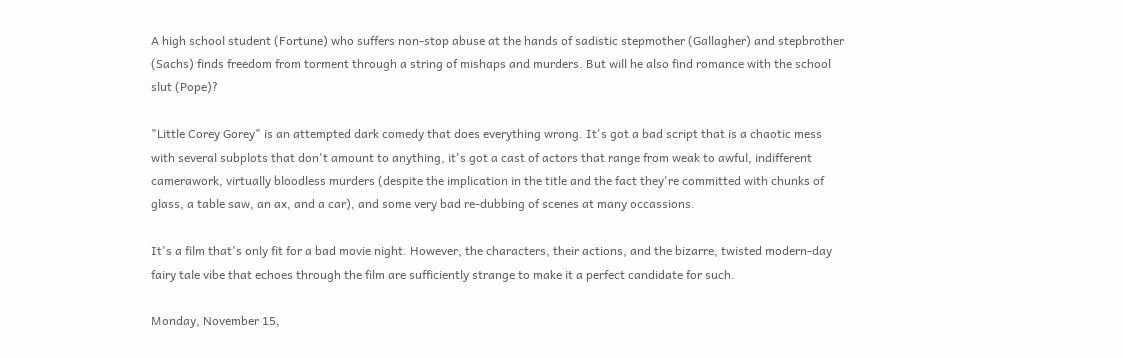A high school student (Fortune) who suffers non-stop abuse at the hands of sadistic stepmother (Gallagher) and stepbrother (Sachs) finds freedom from torment through a string of mishaps and murders. But will he also find romance with the school slut (Pope)?

"Little Corey Gorey" is an attempted dark comedy that does everything wrong. It's got a bad script that is a chaotic mess with several subplots that don't amount to anything, it's got a cast of actors that range from weak to awful, indifferent camerawork, virtually bloodless murders (despite the implication in the title and the fact they're committed with chunks of glass, a table saw, an ax, and a car), and some very bad re-dubbing of scenes at many occassions.

It's a film that's only fit for a bad movie night. However, the characters, their actions, and the bizarre, twisted modern-day fairy tale vibe that echoes through the film are sufficiently strange to make it a perfect candidate for such.

Monday, November 15,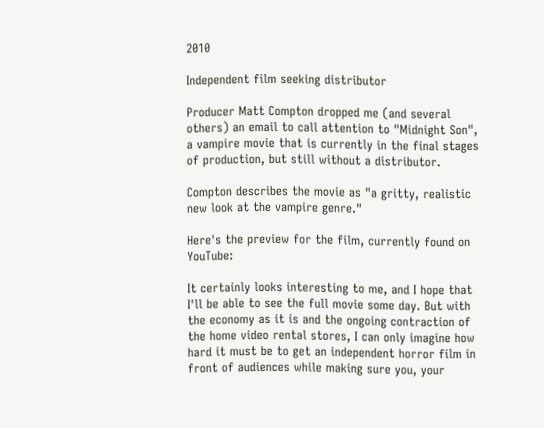2010

Independent film seeking distributor

Producer Matt Compton dropped me (and several others) an email to call attention to "Midnight Son", a vampire movie that is currently in the final stages of production, but still without a distributor.

Compton describes the movie as "a gritty, realistic new look at the vampire genre."

Here's the preview for the film, currently found on YouTube:

It certainly looks interesting to me, and I hope that I'll be able to see the full movie some day. But with the economy as it is and the ongoing contraction of the home video rental stores, I can only imagine how hard it must be to get an independent horror film in front of audiences while making sure you, your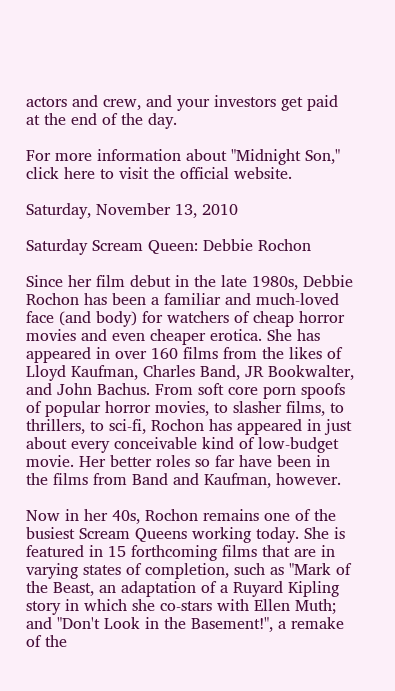actors and crew, and your investors get paid at the end of the day.

For more information about "Midnight Son," click here to visit the official website.

Saturday, November 13, 2010

Saturday Scream Queen: Debbie Rochon

Since her film debut in the late 1980s, Debbie Rochon has been a familiar and much-loved face (and body) for watchers of cheap horror movies and even cheaper erotica. She has appeared in over 160 films from the likes of Lloyd Kaufman, Charles Band, JR Bookwalter, and John Bachus. From soft core porn spoofs of popular horror movies, to slasher films, to thrillers, to sci-fi, Rochon has appeared in just about every conceivable kind of low-budget movie. Her better roles so far have been in the films from Band and Kaufman, however.

Now in her 40s, Rochon remains one of the busiest Scream Queens working today. She is featured in 15 forthcoming films that are in varying states of completion, such as "Mark of the Beast, an adaptation of a Ruyard Kipling story in which she co-stars with Ellen Muth; and "Don't Look in the Basement!", a remake of the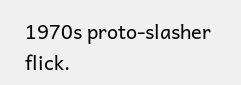1970s proto-slasher flick.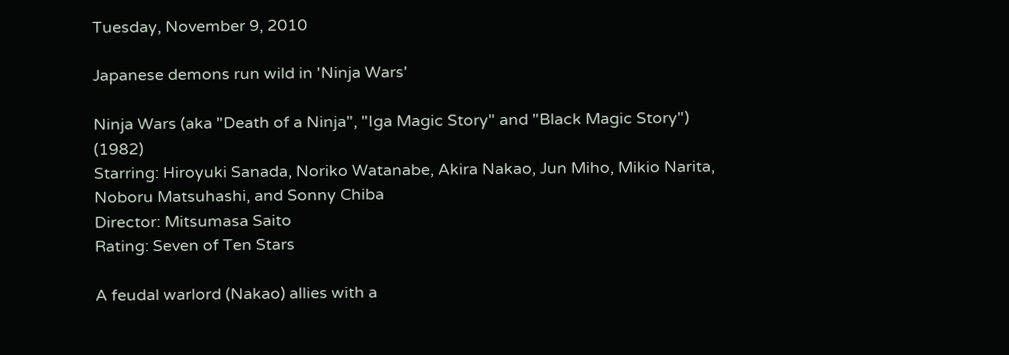Tuesday, November 9, 2010

Japanese demons run wild in 'Ninja Wars'

Ninja Wars (aka "Death of a Ninja", "Iga Magic Story" and "Black Magic Story") (1982)
Starring: Hiroyuki Sanada, Noriko Watanabe, Akira Nakao, Jun Miho, Mikio Narita, Noboru Matsuhashi, and Sonny Chiba
Director: Mitsumasa Saito
Rating: Seven of Ten Stars

A feudal warlord (Nakao) allies with a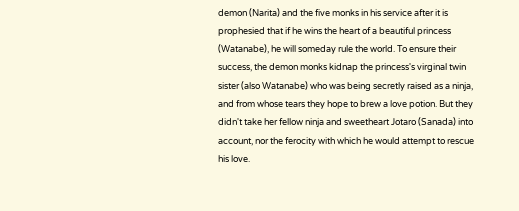demon (Narita) and the five monks in his service after it is prophesied that if he wins the heart of a beautiful princess (Watanabe), he will someday rule the world. To ensure their success, the demon monks kidnap the princess's virginal twin sister (also Watanabe) who was being secretly raised as a ninja, and from whose tears they hope to brew a love potion. But they didn't take her fellow ninja and sweetheart Jotaro (Sanada) into account, nor the ferocity with which he would attempt to rescue his love.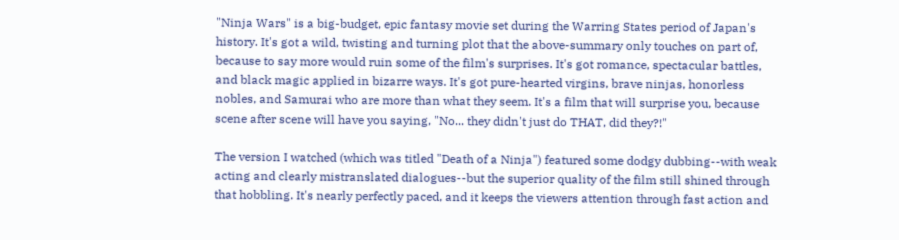"Ninja Wars" is a big-budget, epic fantasy movie set during the Warring States period of Japan's history. It's got a wild, twisting and turning plot that the above-summary only touches on part of, because to say more would ruin some of the film's surprises. It's got romance, spectacular battles, and black magic applied in bizarre ways. It's got pure-hearted virgins, brave ninjas, honorless nobles, and Samurai who are more than what they seem. It's a film that will surprise you, because scene after scene will have you saying, "No... they didn't just do THAT, did they?!"

The version I watched (which was titled "Death of a Ninja") featured some dodgy dubbing--with weak acting and clearly mistranslated dialogues--but the superior quality of the film still shined through that hobbling. It's nearly perfectly paced, and it keeps the viewers attention through fast action and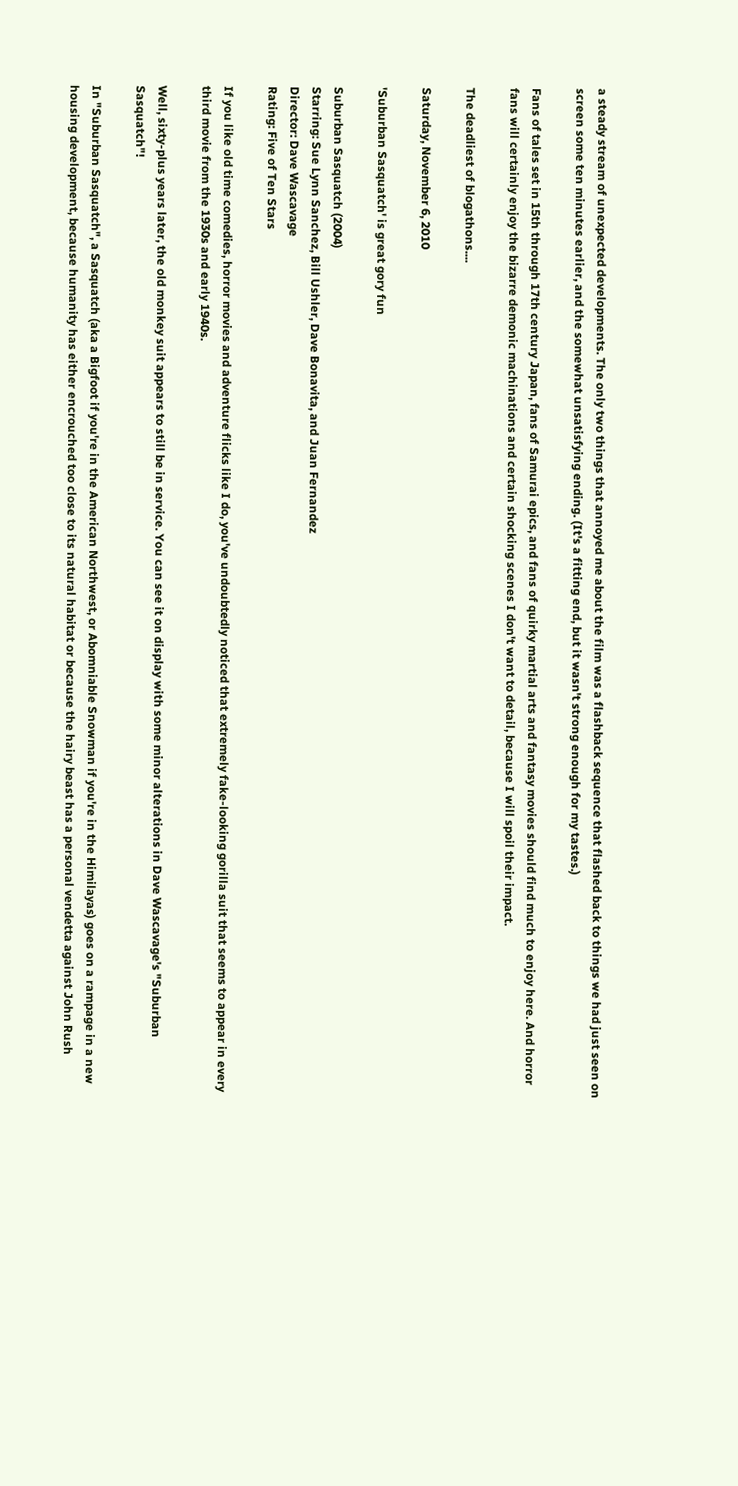a steady stream of unexpected developments. The only two things that annoyed me about the film was a flashback sequence that flashed back to things we had just seen on screen some ten minutes earlier, and the somewhat unsatisfying ending. (It's a fitting end, but it wasn't strong enough for my tastes.)

Fans of tales set in 15th through 17th century Japan, fans of Samurai epics, and fans of quirky martial arts and fantasy movies should find much to enjoy here. And horror fans will certainly enjoy the bizarre demonic machinations and certain shocking scenes I don't want to detail, because I will spoil their impact.

The deadliest of blogathons....

Saturday, November 6, 2010

'Suburban Sasquatch' is great gory fun

Suburban Sasquatch (2004)
Starring: Sue Lynn Sanchez, Bill Ushler, Dave Bonavita, and Juan Fernandez
Director: Dave Wascavage
Rating: Five of Ten Stars

If you like old time comedies, horror movies and adventure flicks like I do, you've undoubtedly noticed that extremely fake-looking gorilla suit that seems to appear in every third movie from the 1930s and early 1940s.

Well, sixty-plus years later, the old monkey suit appears to still be in service. You can see it on display with some minor alterations in Dave Wascavage's "Suburban Sasquatch"!

In "Suburban Sasquatch", a Sasquatch (aka a Bigfoot if you're in the American Northwest, or Abomniable Snowman if you're in the Himilayas) goes on a rampage in a new housing development, because humanity has either encrouched too close to its natural habitat or because the hairy beast has a personal vendetta against John Rush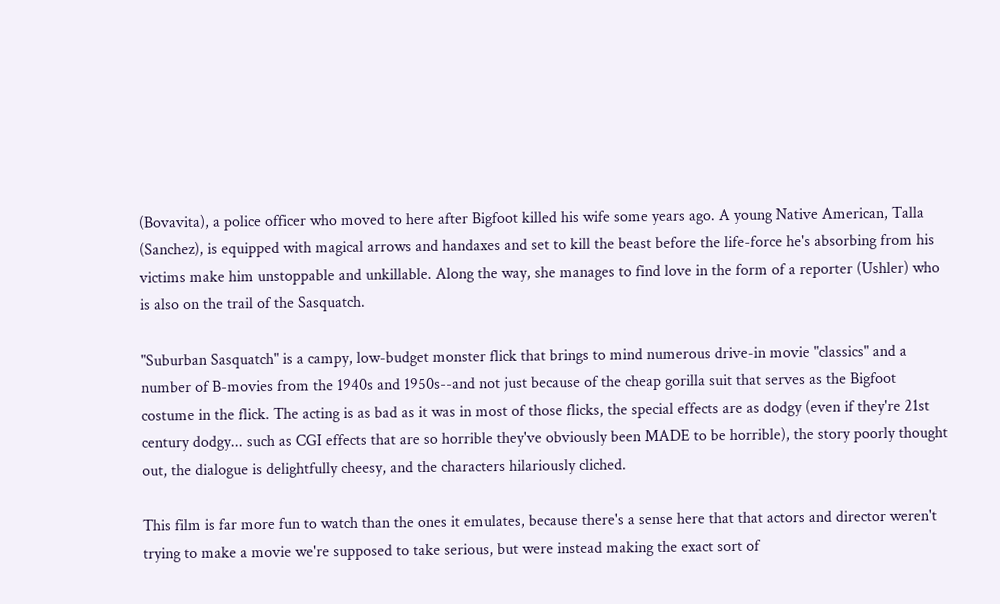(Bovavita), a police officer who moved to here after Bigfoot killed his wife some years ago. A young Native American, Talla (Sanchez), is equipped with magical arrows and handaxes and set to kill the beast before the life-force he's absorbing from his victims make him unstoppable and unkillable. Along the way, she manages to find love in the form of a reporter (Ushler) who is also on the trail of the Sasquatch.

"Suburban Sasquatch" is a campy, low-budget monster flick that brings to mind numerous drive-in movie "classics" and a number of B-movies from the 1940s and 1950s--and not just because of the cheap gorilla suit that serves as the Bigfoot costume in the flick. The acting is as bad as it was in most of those flicks, the special effects are as dodgy (even if they're 21st century dodgy... such as CGI effects that are so horrible they've obviously been MADE to be horrible), the story poorly thought out, the dialogue is delightfully cheesy, and the characters hilariously cliched.

This film is far more fun to watch than the ones it emulates, because there's a sense here that that actors and director weren't trying to make a movie we're supposed to take serious, but were instead making the exact sort of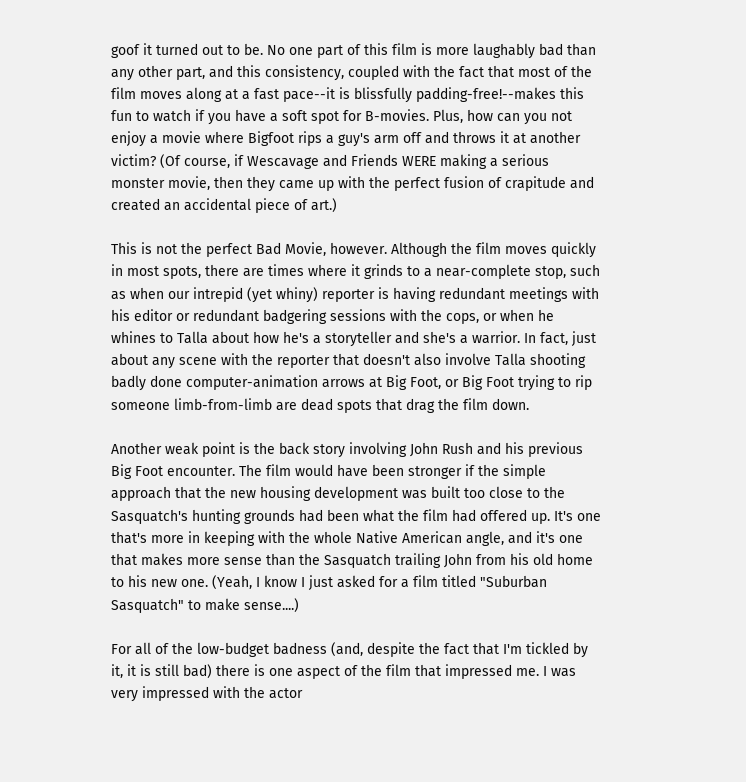goof it turned out to be. No one part of this film is more laughably bad than any other part, and this consistency, coupled with the fact that most of the film moves along at a fast pace--it is blissfully padding-free!--makes this fun to watch if you have a soft spot for B-movies. Plus, how can you not enjoy a movie where Bigfoot rips a guy's arm off and throws it at another victim? (Of course, if Wescavage and Friends WERE making a serious monster movie, then they came up with the perfect fusion of crapitude and created an accidental piece of art.)

This is not the perfect Bad Movie, however. Although the film moves quickly in most spots, there are times where it grinds to a near-complete stop, such as when our intrepid (yet whiny) reporter is having redundant meetings with his editor or redundant badgering sessions with the cops, or when he whines to Talla about how he's a storyteller and she's a warrior. In fact, just about any scene with the reporter that doesn't also involve Talla shooting badly done computer-animation arrows at Big Foot, or Big Foot trying to rip someone limb-from-limb are dead spots that drag the film down.

Another weak point is the back story involving John Rush and his previous Big Foot encounter. The film would have been stronger if the simple approach that the new housing development was built too close to the Sasquatch's hunting grounds had been what the film had offered up. It's one that's more in keeping with the whole Native American angle, and it's one that makes more sense than the Sasquatch trailing John from his old home to his new one. (Yeah, I know I just asked for a film titled "Suburban Sasquatch" to make sense....)

For all of the low-budget badness (and, despite the fact that I'm tickled by it, it is still bad) there is one aspect of the film that impressed me. I was very impressed with the actor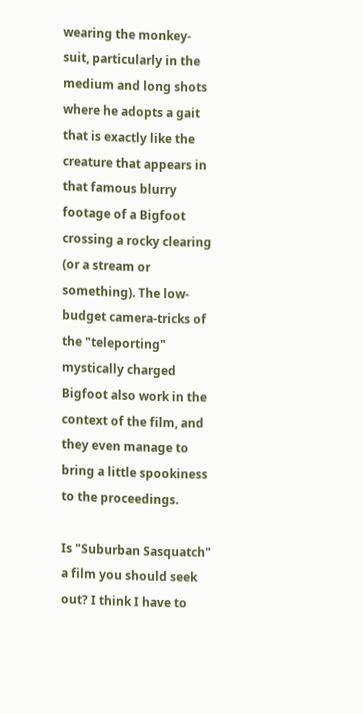wearing the monkey-suit, particularly in the medium and long shots where he adopts a gait that is exactly like the creature that appears in that famous blurry footage of a Bigfoot crossing a rocky clearing (or a stream or something). The low-budget camera-tricks of the "teleporting" mystically charged Bigfoot also work in the context of the film, and they even manage to bring a little spookiness to the proceedings.

Is "Suburban Sasquatch" a film you should seek out? I think I have to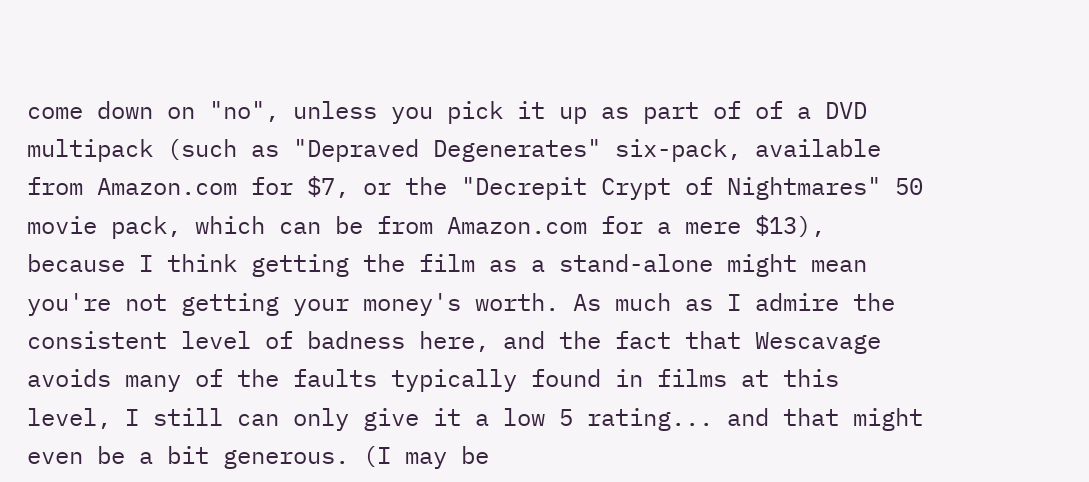come down on "no", unless you pick it up as part of of a DVD multipack (such as "Depraved Degenerates" six-pack, available from Amazon.com for $7, or the "Decrepit Crypt of Nightmares" 50 movie pack, which can be from Amazon.com for a mere $13), because I think getting the film as a stand-alone might mean you're not getting your money's worth. As much as I admire the consistent level of badness here, and the fact that Wescavage avoids many of the faults typically found in films at this level, I still can only give it a low 5 rating... and that might even be a bit generous. (I may be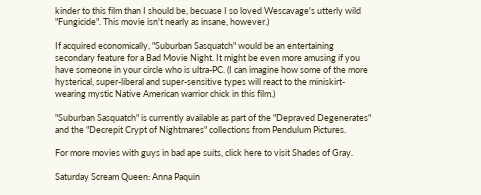kinder to this film than I should be, becuase I so loved Wescavage's utterly wild "Fungicide". This movie isn't nearly as insane, however.)

If acquired economically, "Suburban Sasquatch" would be an entertaining secondary feature for a Bad Movie Night. It might be even more amusing if you have someone in your circle who is ultra-PC. (I can imagine how some of the more hysterical, super-liberal and super-sensitive types will react to the miniskirt-wearing mystic Native American warrior chick in this film.)

"Suburban Sasquatch" is currently available as part of the "Depraved Degenerates" and the "Decrepit Crypt of Nightmares" collections from Pendulum Pictures.

For more movies with guys in bad ape suits, click here to visit Shades of Gray.

Saturday Scream Queen: Anna Paquin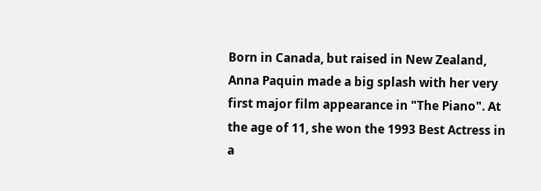Born in Canada, but raised in New Zealand, Anna Paquin made a big splash with her very first major film appearance in "The Piano". At the age of 11, she won the 1993 Best Actress in a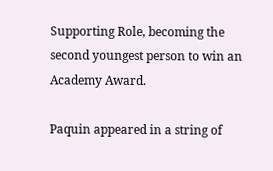Supporting Role, becoming the second youngest person to win an Academy Award.

Paquin appeared in a string of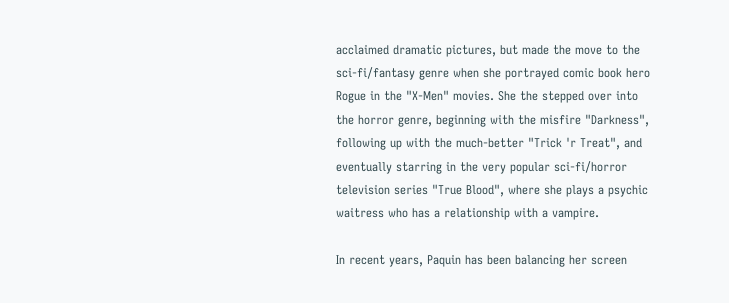acclaimed dramatic pictures, but made the move to the sci-fi/fantasy genre when she portrayed comic book hero Rogue in the "X-Men" movies. She the stepped over into the horror genre, beginning with the misfire "Darkness", following up with the much-better "Trick 'r Treat", and eventually starring in the very popular sci-fi/horror television series "True Blood", where she plays a psychic waitress who has a relationship with a vampire.

In recent years, Paquin has been balancing her screen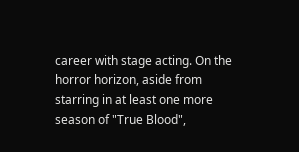career with stage acting. On the horror horizon, aside from starring in at least one more season of "True Blood",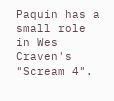Paquin has a small role in Wes Craven's "Scream 4".